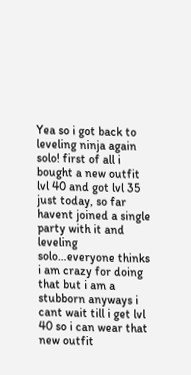Yea so i got back to leveling ninja again solo! first of all i bought a new outfit lvl 40 and got lvl 35 just today, so far havent joined a single party with it and leveling solo…everyone thinks i am crazy for doing that but i am a stubborn anyways i cant wait till i get lvl 40 so i can wear that new outfit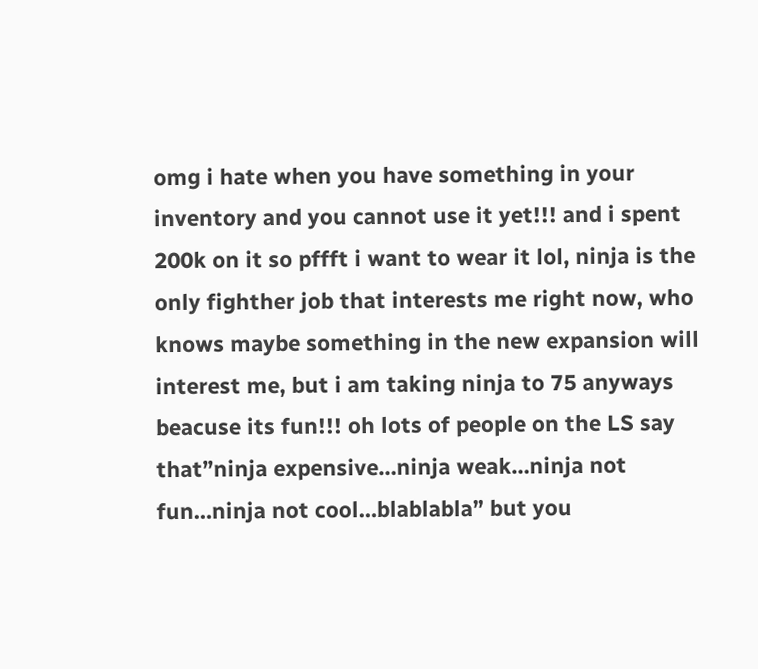omg i hate when you have something in your inventory and you cannot use it yet!!! and i spent 200k on it so pffft i want to wear it lol, ninja is the only fighther job that interests me right now, who knows maybe something in the new expansion will interest me, but i am taking ninja to 75 anyways beacuse its fun!!! oh lots of people on the LS say that”ninja expensive…ninja weak…ninja not fun…ninja not cool…blablabla” but you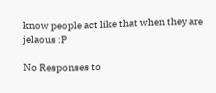know people act like that when they are jelaous :P

No Responses to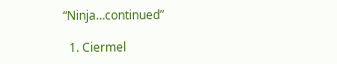“Ninja…continued”

  1. Ciermel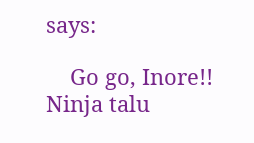says:

    Go go, Inore!! Ninja talu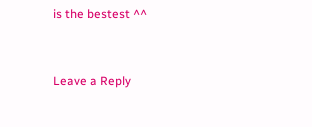is the bestest ^^


Leave a Reply